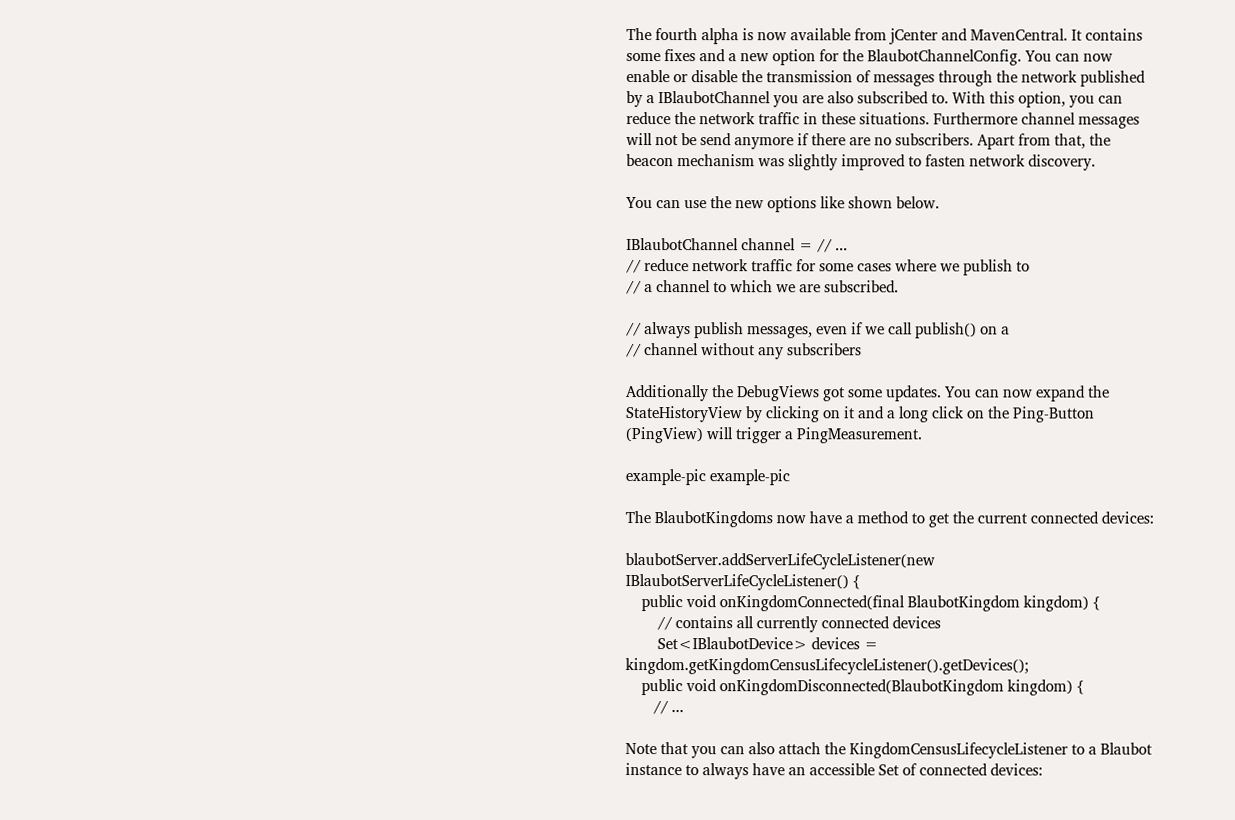The fourth alpha is now available from jCenter and MavenCentral. It contains some fixes and a new option for the BlaubotChannelConfig. You can now enable or disable the transmission of messages through the network published by a IBlaubotChannel you are also subscribed to. With this option, you can reduce the network traffic in these situations. Furthermore channel messages will not be send anymore if there are no subscribers. Apart from that, the beacon mechanism was slightly improved to fasten network discovery.

You can use the new options like shown below.

IBlaubotChannel channel = // ...
// reduce network traffic for some cases where we publish to
// a channel to which we are subscribed.

// always publish messages, even if we call publish() on a
// channel without any subscribers

Additionally the DebugViews got some updates. You can now expand the StateHistoryView by clicking on it and a long click on the Ping-Button (PingView) will trigger a PingMeasurement.

example-pic example-pic

The BlaubotKingdoms now have a method to get the current connected devices:

blaubotServer.addServerLifeCycleListener(new IBlaubotServerLifeCycleListener() {
    public void onKingdomConnected(final BlaubotKingdom kingdom) {
        // contains all currently connected devices
        Set<IBlaubotDevice> devices = kingdom.getKingdomCensusLifecycleListener().getDevices();
    public void onKingdomDisconnected(BlaubotKingdom kingdom) {
       // ...

Note that you can also attach the KingdomCensusLifecycleListener to a Blaubot instance to always have an accessible Set of connected devices: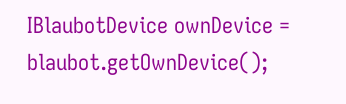IBlaubotDevice ownDevice = blaubot.getOwnDevice();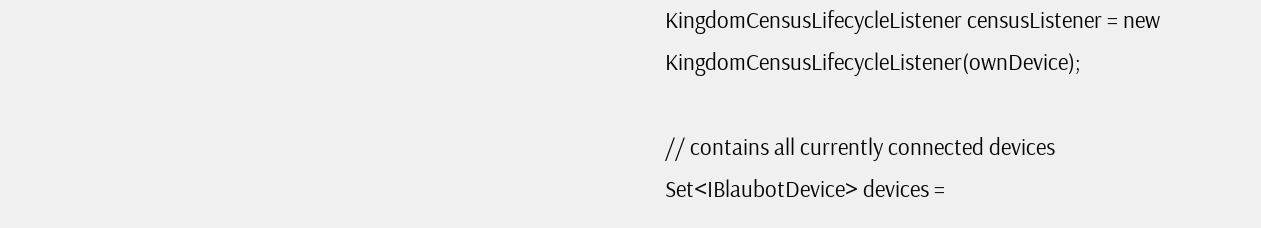KingdomCensusLifecycleListener censusListener = new KingdomCensusLifecycleListener(ownDevice);

// contains all currently connected devices
Set<IBlaubotDevice> devices =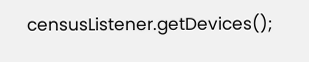censusListener.getDevices();